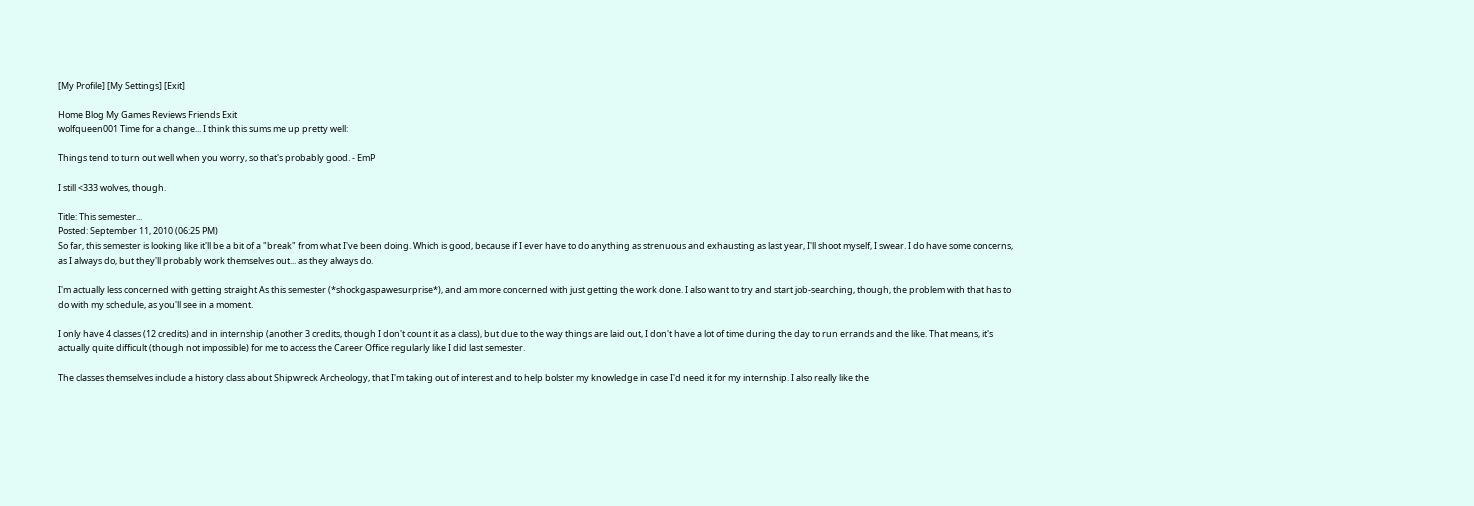[My Profile] [My Settings] [Exit]

Home Blog My Games Reviews Friends Exit
wolfqueen001 Time for a change... I think this sums me up pretty well:

Things tend to turn out well when you worry, so that's probably good. - EmP

I still <333 wolves, though.

Title: This semester...
Posted: September 11, 2010 (06:25 PM)
So far, this semester is looking like it'll be a bit of a "break" from what I've been doing. Which is good, because if I ever have to do anything as strenuous and exhausting as last year, I'll shoot myself, I swear. I do have some concerns, as I always do, but they'll probably work themselves out... as they always do.

I'm actually less concerned with getting straight As this semester (*shockgaspawesurprise*), and am more concerned with just getting the work done. I also want to try and start job-searching, though, the problem with that has to do with my schedule, as you'll see in a moment.

I only have 4 classes (12 credits) and in internship (another 3 credits, though I don't count it as a class), but due to the way things are laid out, I don't have a lot of time during the day to run errands and the like. That means, it's actually quite difficult (though not impossible) for me to access the Career Office regularly like I did last semester.

The classes themselves include a history class about Shipwreck Archeology, that I'm taking out of interest and to help bolster my knowledge in case I'd need it for my internship. I also really like the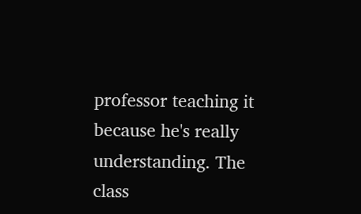professor teaching it because he's really understanding. The class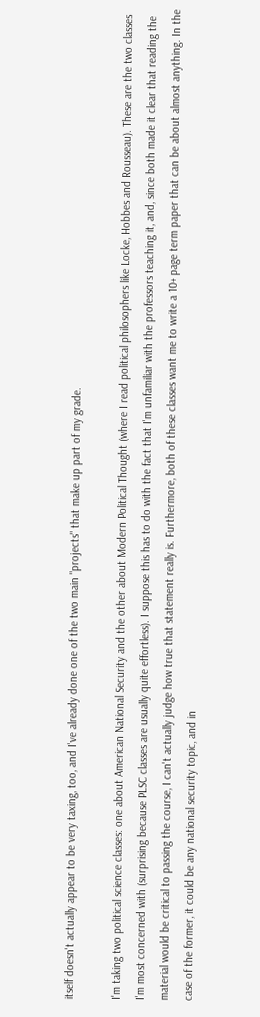itself doesn't actually appear to be very taxing, too, and I've already done one of the two main "projects" that make up part of my grade.

I'm taking two political science classes: one about American National Security and the other about Modern Political Thought (where I read political philosophers like Locke, Hobbes and Rousseau). These are the two classes I'm most concerned with (surprising because PLSC classes are usually quite effortless). I suppose this has to do with the fact that I'm unfamiliar with the professors teaching it, and, since both made it clear that reading the material would be critical to passing the course, I can't actually judge how true that statement really is. Furthermore, both of these classes want me to write a 10+ page term paper that can be about almost anything. In the case of the former, it could be any national security topic, and in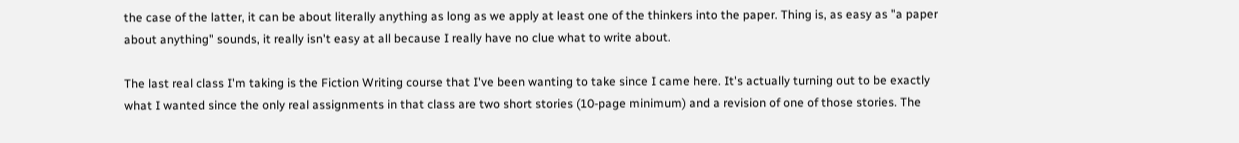the case of the latter, it can be about literally anything as long as we apply at least one of the thinkers into the paper. Thing is, as easy as "a paper about anything" sounds, it really isn't easy at all because I really have no clue what to write about.

The last real class I'm taking is the Fiction Writing course that I've been wanting to take since I came here. It's actually turning out to be exactly what I wanted since the only real assignments in that class are two short stories (10-page minimum) and a revision of one of those stories. The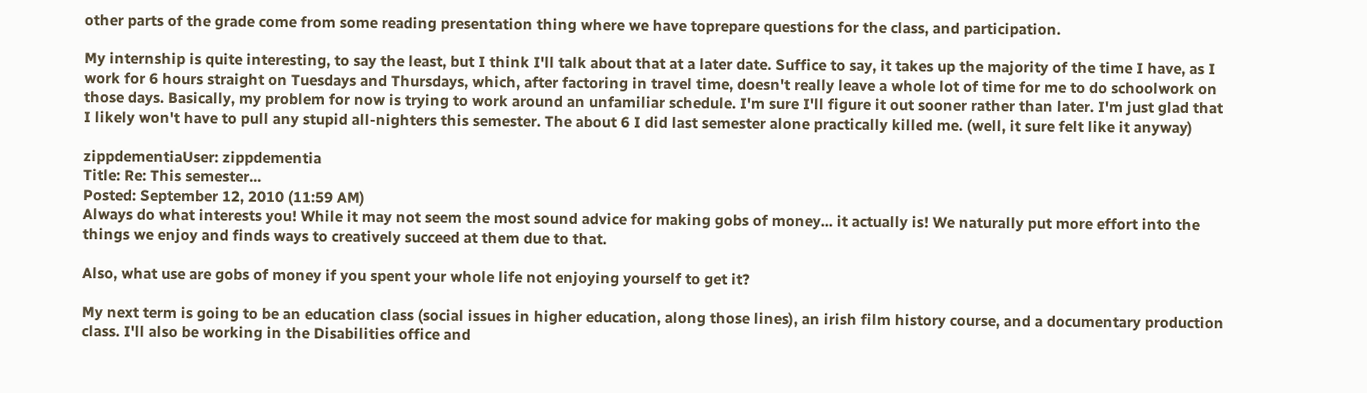other parts of the grade come from some reading presentation thing where we have toprepare questions for the class, and participation.

My internship is quite interesting, to say the least, but I think I'll talk about that at a later date. Suffice to say, it takes up the majority of the time I have, as I work for 6 hours straight on Tuesdays and Thursdays, which, after factoring in travel time, doesn't really leave a whole lot of time for me to do schoolwork on those days. Basically, my problem for now is trying to work around an unfamiliar schedule. I'm sure I'll figure it out sooner rather than later. I'm just glad that I likely won't have to pull any stupid all-nighters this semester. The about 6 I did last semester alone practically killed me. (well, it sure felt like it anyway)

zippdementiaUser: zippdementia
Title: Re: This semester...
Posted: September 12, 2010 (11:59 AM)
Always do what interests you! While it may not seem the most sound advice for making gobs of money... it actually is! We naturally put more effort into the things we enjoy and finds ways to creatively succeed at them due to that.

Also, what use are gobs of money if you spent your whole life not enjoying yourself to get it?

My next term is going to be an education class (social issues in higher education, along those lines), an irish film history course, and a documentary production class. I'll also be working in the Disabilities office and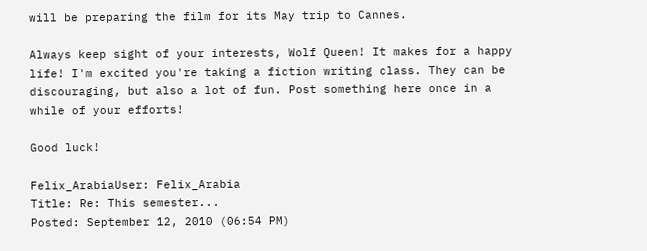will be preparing the film for its May trip to Cannes.

Always keep sight of your interests, Wolf Queen! It makes for a happy life! I'm excited you're taking a fiction writing class. They can be discouraging, but also a lot of fun. Post something here once in a while of your efforts!

Good luck!

Felix_ArabiaUser: Felix_Arabia
Title: Re: This semester...
Posted: September 12, 2010 (06:54 PM)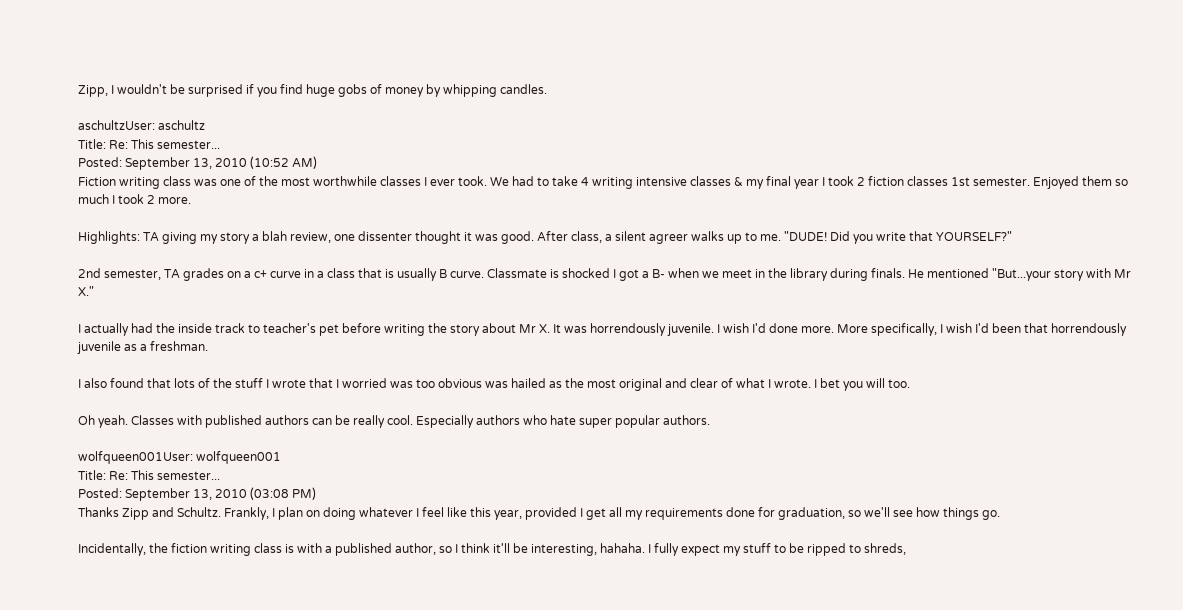Zipp, I wouldn't be surprised if you find huge gobs of money by whipping candles.

aschultzUser: aschultz
Title: Re: This semester...
Posted: September 13, 2010 (10:52 AM)
Fiction writing class was one of the most worthwhile classes I ever took. We had to take 4 writing intensive classes & my final year I took 2 fiction classes 1st semester. Enjoyed them so much I took 2 more.

Highlights: TA giving my story a blah review, one dissenter thought it was good. After class, a silent agreer walks up to me. "DUDE! Did you write that YOURSELF?"

2nd semester, TA grades on a c+ curve in a class that is usually B curve. Classmate is shocked I got a B- when we meet in the library during finals. He mentioned "But...your story with Mr X."

I actually had the inside track to teacher's pet before writing the story about Mr X. It was horrendously juvenile. I wish I'd done more. More specifically, I wish I'd been that horrendously juvenile as a freshman.

I also found that lots of the stuff I wrote that I worried was too obvious was hailed as the most original and clear of what I wrote. I bet you will too.

Oh yeah. Classes with published authors can be really cool. Especially authors who hate super popular authors.

wolfqueen001User: wolfqueen001
Title: Re: This semester...
Posted: September 13, 2010 (03:08 PM)
Thanks Zipp and Schultz. Frankly, I plan on doing whatever I feel like this year, provided I get all my requirements done for graduation, so we'll see how things go.

Incidentally, the fiction writing class is with a published author, so I think it'll be interesting, hahaha. I fully expect my stuff to be ripped to shreds,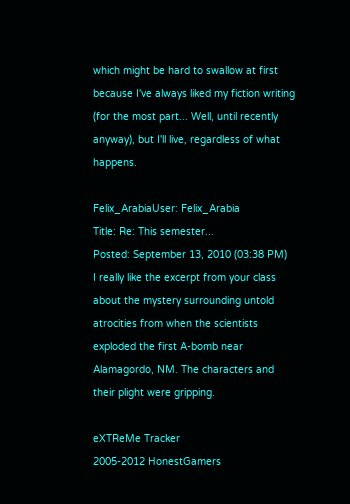which might be hard to swallow at first because I've always liked my fiction writing (for the most part... Well, until recently anyway), but I'll live, regardless of what happens.

Felix_ArabiaUser: Felix_Arabia
Title: Re: This semester...
Posted: September 13, 2010 (03:38 PM)
I really like the excerpt from your class about the mystery surrounding untold atrocities from when the scientists exploded the first A-bomb near Alamagordo, NM. The characters and their plight were gripping.

eXTReMe Tracker
2005-2012 HonestGamers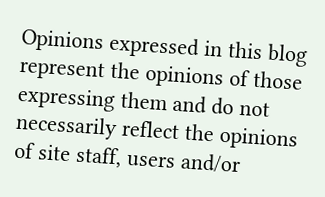Opinions expressed in this blog represent the opinions of those expressing them and do not necessarily reflect the opinions of site staff, users and/or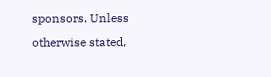sponsors. Unless otherwise stated,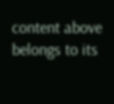content above belongs to its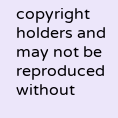copyright holders and may not be reproduced without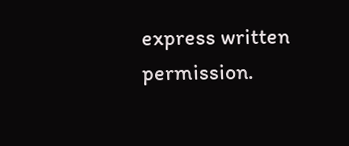express written permission.